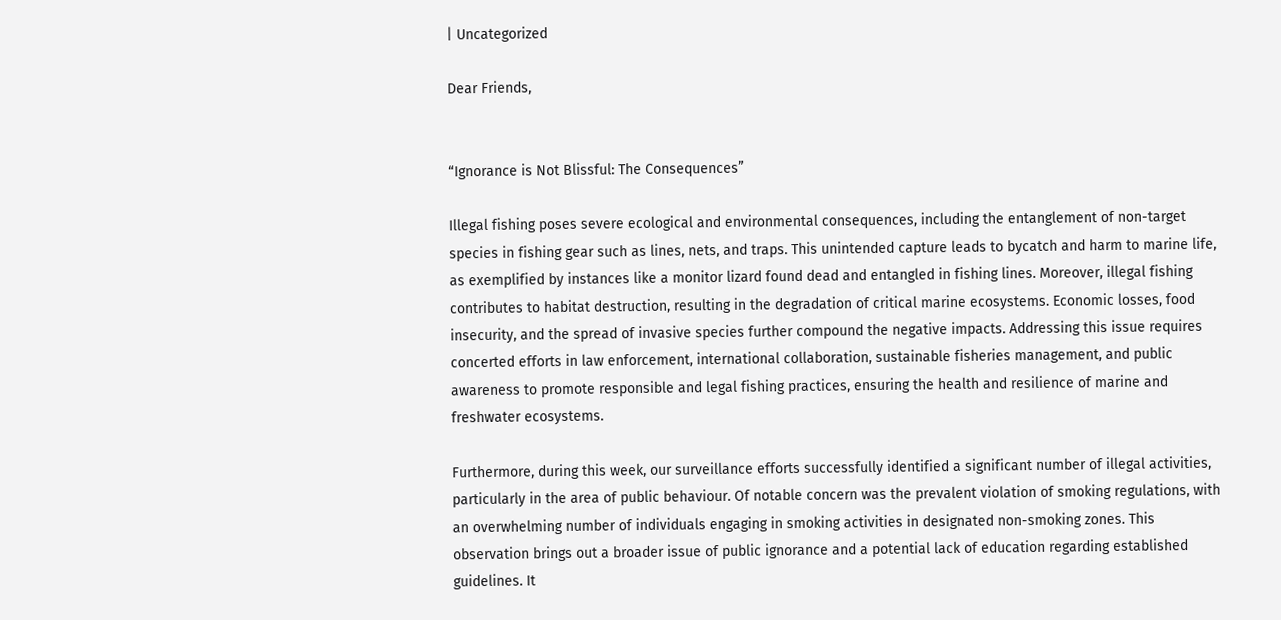| Uncategorized

Dear Friends,


“Ignorance is Not Blissful: The Consequences”

Illegal fishing poses severe ecological and environmental consequences, including the entanglement of non-target species in fishing gear such as lines, nets, and traps. This unintended capture leads to bycatch and harm to marine life, as exemplified by instances like a monitor lizard found dead and entangled in fishing lines. Moreover, illegal fishing contributes to habitat destruction, resulting in the degradation of critical marine ecosystems. Economic losses, food insecurity, and the spread of invasive species further compound the negative impacts. Addressing this issue requires concerted efforts in law enforcement, international collaboration, sustainable fisheries management, and public awareness to promote responsible and legal fishing practices, ensuring the health and resilience of marine and freshwater ecosystems.

Furthermore, during this week, our surveillance efforts successfully identified a significant number of illegal activities, particularly in the area of public behaviour. Of notable concern was the prevalent violation of smoking regulations, with an overwhelming number of individuals engaging in smoking activities in designated non-smoking zones. This observation brings out a broader issue of public ignorance and a potential lack of education regarding established guidelines. It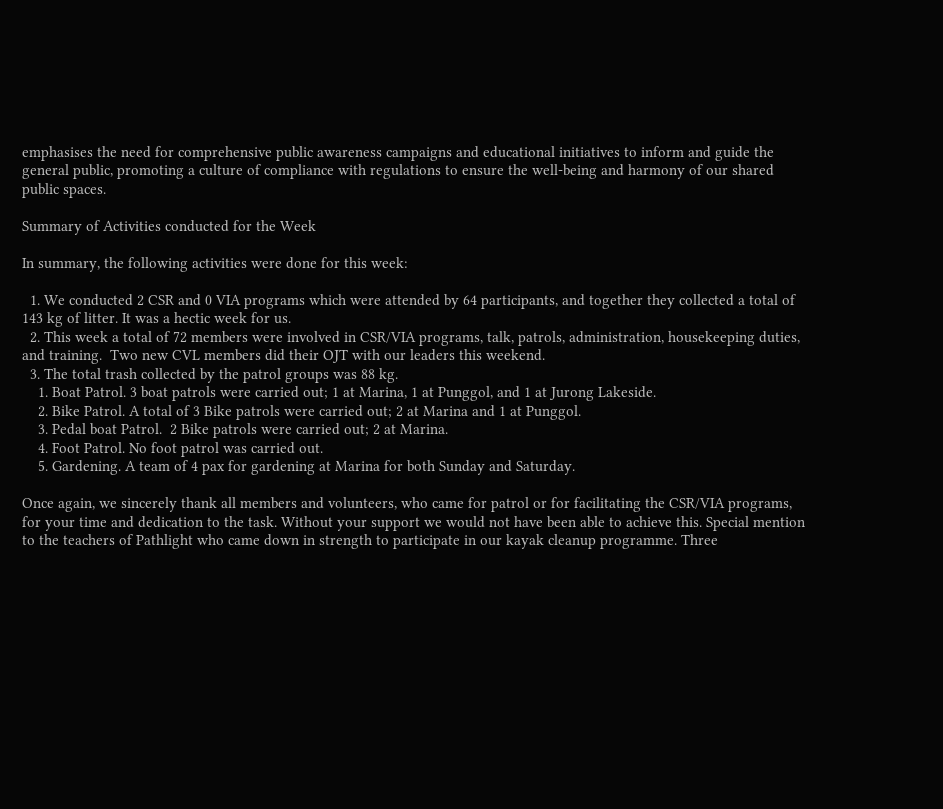emphasises the need for comprehensive public awareness campaigns and educational initiatives to inform and guide the general public, promoting a culture of compliance with regulations to ensure the well-being and harmony of our shared public spaces.

Summary of Activities conducted for the Week

In summary, the following activities were done for this week:

  1. We conducted 2 CSR and 0 VIA programs which were attended by 64 participants, and together they collected a total of 143 kg of litter. It was a hectic week for us.
  2. This week a total of 72 members were involved in CSR/VIA programs, talk, patrols, administration, housekeeping duties, and training.  Two new CVL members did their OJT with our leaders this weekend.
  3. The total trash collected by the patrol groups was 88 kg.
    1. Boat Patrol. 3 boat patrols were carried out; 1 at Marina, 1 at Punggol, and 1 at Jurong Lakeside.
    2. Bike Patrol. A total of 3 Bike patrols were carried out; 2 at Marina and 1 at Punggol.
    3. Pedal boat Patrol.  2 Bike patrols were carried out; 2 at Marina.
    4. Foot Patrol. No foot patrol was carried out.
    5. Gardening. A team of 4 pax for gardening at Marina for both Sunday and Saturday.

Once again, we sincerely thank all members and volunteers, who came for patrol or for facilitating the CSR/VIA programs, for your time and dedication to the task. Without your support we would not have been able to achieve this. Special mention to the teachers of Pathlight who came down in strength to participate in our kayak cleanup programme. Three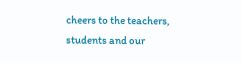cheers to the teachers, students and our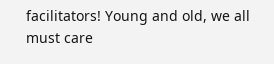facilitators! Young and old, we all must care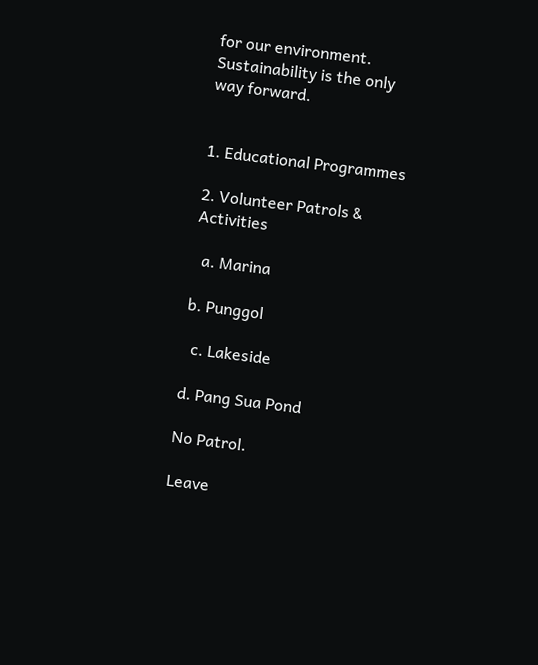for our environment. Sustainability is the only way forward.


1. Educational Programmes

2. Volunteer Patrols & Activities

  a. Marina

b. Punggol

  c. Lakeside

d. Pang Sua Pond

No Patrol.

Leave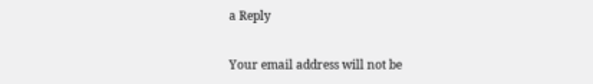a Reply

Your email address will not be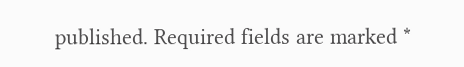published. Required fields are marked *